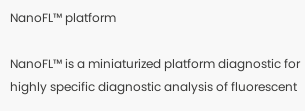NanoFL™ platform

NanoFL™ is a miniaturized platform diagnostic for highly specific diagnostic analysis of fluorescent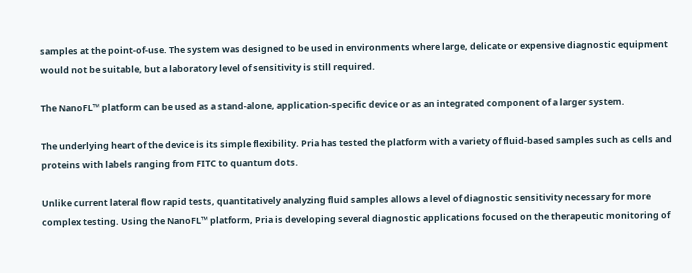samples at the point-of-use. The system was designed to be used in environments where large, delicate or expensive diagnostic equipment would not be suitable, but a laboratory level of sensitivity is still required.

The NanoFL™ platform can be used as a stand-alone, application-specific device or as an integrated component of a larger system.

The underlying heart of the device is its simple flexibility. Pria has tested the platform with a variety of fluid-based samples such as cells and proteins with labels ranging from FITC to quantum dots.

Unlike current lateral flow rapid tests, quantitatively analyzing fluid samples allows a level of diagnostic sensitivity necessary for more complex testing. Using the NanoFL™ platform, Pria is developing several diagnostic applications focused on the therapeutic monitoring of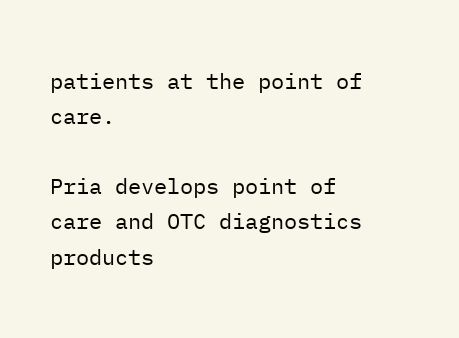patients at the point of care.

Pria develops point of care and OTC diagnostics products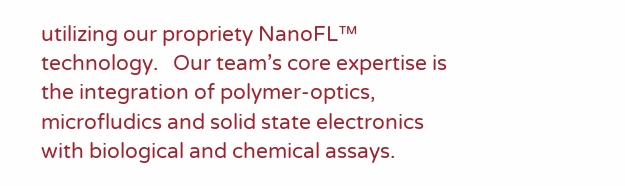utilizing our propriety NanoFL™ technology.   Our team’s core expertise is the integration of polymer-optics, microfludics and solid state electronics with biological and chemical assays.